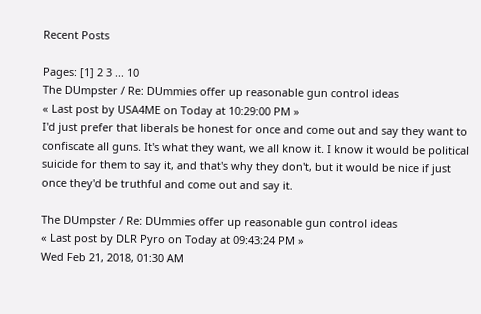Recent Posts

Pages: [1] 2 3 ... 10
The DUmpster / Re: DUmmies offer up reasonable gun control ideas
« Last post by USA4ME on Today at 10:29:00 PM »
I'd just prefer that liberals be honest for once and come out and say they want to confiscate all guns. It's what they want, we all know it. I know it would be political suicide for them to say it, and that's why they don't, but it would be nice if just once they'd be truthful and come out and say it.

The DUmpster / Re: DUmmies offer up reasonable gun control ideas
« Last post by DLR Pyro on Today at 09:43:24 PM »
Wed Feb 21, 2018, 01:30 AM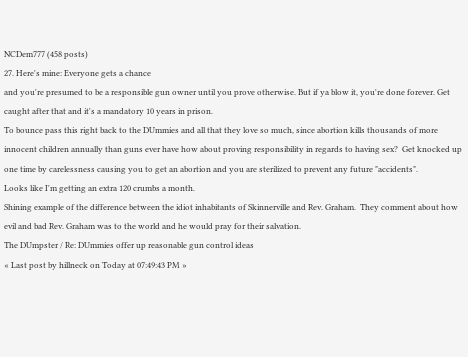NCDem777 (458 posts)
27. Here's mine: Everyone gets a chance
and you're presumed to be a responsible gun owner until you prove otherwise. But if ya blow it, you're done forever. Get caught after that and it's a mandatory 10 years in prison.
To bounce pass this right back to the DUmmies and all that they love so much, since abortion kills thousands of more innocent children annually than guns ever have how about proving responsibility in regards to having sex?  Get knocked up one time by carelessness causing you to get an abortion and you are sterilized to prevent any future "accidents".
Looks like I'm getting an extra 120 crumbs a month.
Shining example of the difference between the idiot inhabitants of Skinnerville and Rev. Graham.  They comment about how evil and bad Rev. Graham was to the world and he would pray for their salvation.
The DUmpster / Re: DUmmies offer up reasonable gun control ideas
« Last post by hillneck on Today at 07:49:43 PM »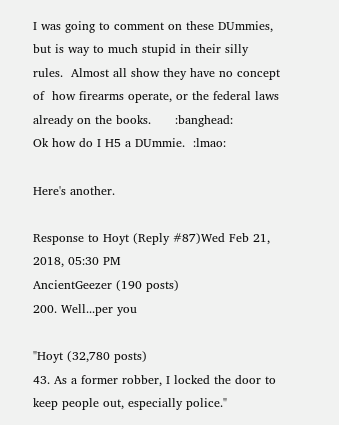I was going to comment on these DUmmies, but is way to much stupid in their silly rules.  Almost all show they have no concept of  how firearms operate, or the federal laws already on the books.      :banghead:
Ok how do I H5 a DUmmie.  :lmao:

Here's another.

Response to Hoyt (Reply #87)Wed Feb 21, 2018, 05:30 PM
AncientGeezer (190 posts)
200. Well...per you

"Hoyt (32,780 posts)
43. As a former robber, I locked the door to keep people out, especially police."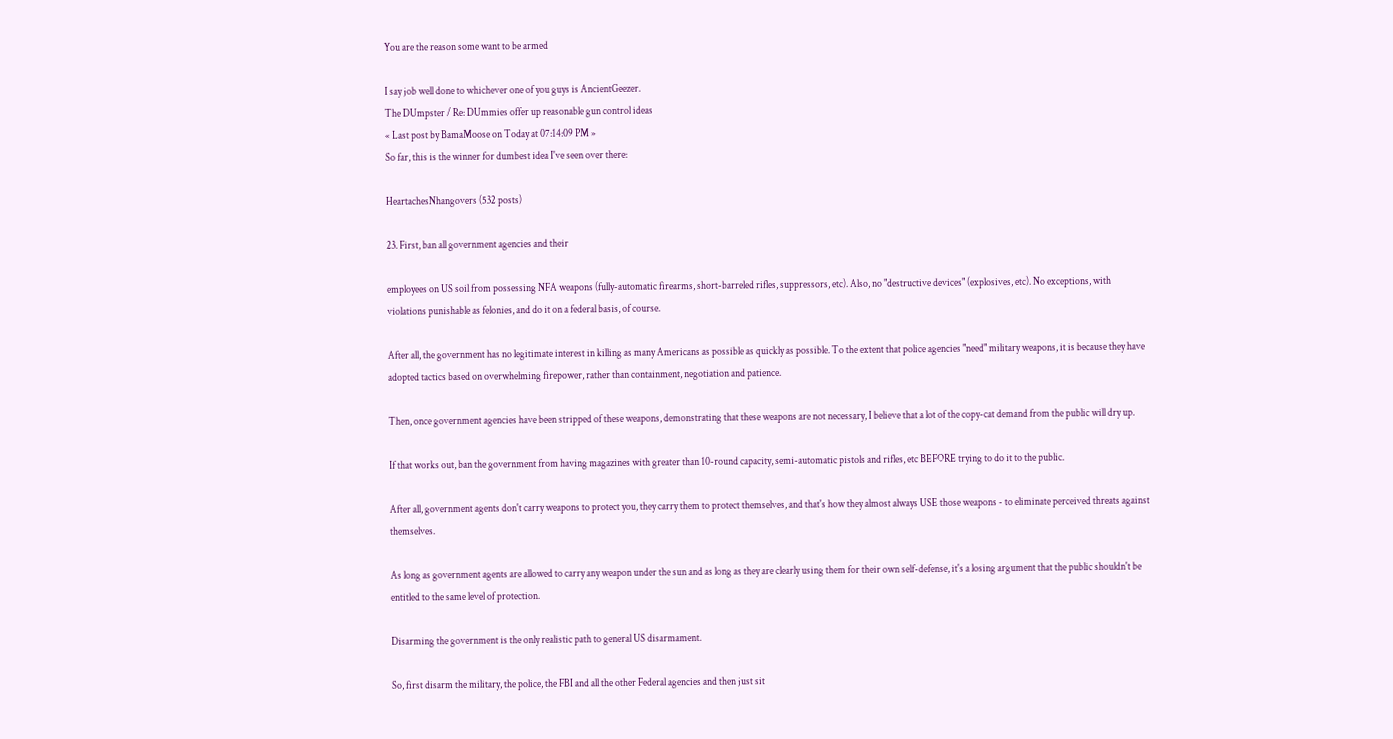You are the reason some want to be armed

I say job well done to whichever one of you guys is AncientGeezer.
The DUmpster / Re: DUmmies offer up reasonable gun control ideas
« Last post by BamaMoose on Today at 07:14:09 PM »
So far, this is the winner for dumbest idea I've seen over there:

HeartachesNhangovers (532 posts)

23. First, ban all government agencies and their

employees on US soil from possessing NFA weapons (fully-automatic firearms, short-barreled rifles, suppressors, etc). Also, no "destructive devices" (explosives, etc). No exceptions, with violations punishable as felonies, and do it on a federal basis, of course.

After all, the government has no legitimate interest in killing as many Americans as possible as quickly as possible. To the extent that police agencies "need" military weapons, it is because they have adopted tactics based on overwhelming firepower, rather than containment, negotiation and patience.

Then, once government agencies have been stripped of these weapons, demonstrating that these weapons are not necessary, I believe that a lot of the copy-cat demand from the public will dry up.

If that works out, ban the government from having magazines with greater than 10-round capacity, semi-automatic pistols and rifles, etc BEFORE trying to do it to the public.

After all, government agents don't carry weapons to protect you, they carry them to protect themselves, and that's how they almost always USE those weapons - to eliminate perceived threats against themselves.

As long as government agents are allowed to carry any weapon under the sun and as long as they are clearly using them for their own self-defense, it's a losing argument that the public shouldn't be entitled to the same level of protection.

Disarming the government is the only realistic path to general US disarmament.

So, first disarm the military, the police, the FBI and all the other Federal agencies and then just sit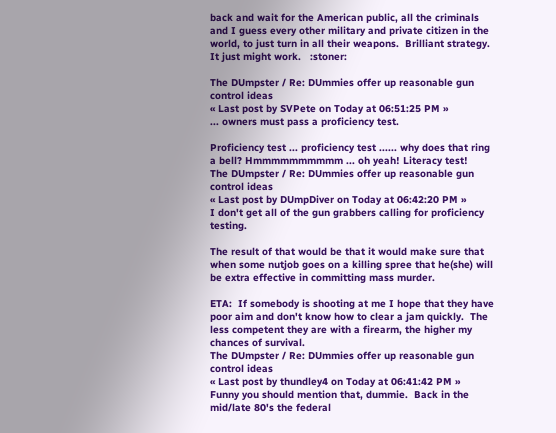back and wait for the American public, all the criminals and I guess every other military and private citizen in the world, to just turn in all their weapons.  Brilliant strategy.  It just might work.   :stoner:

The DUmpster / Re: DUmmies offer up reasonable gun control ideas
« Last post by SVPete on Today at 06:51:25 PM »
... owners must pass a proficiency test.

Proficiency test ... proficiency test ...... why does that ring a bell? Hmmmmmmmmmm ... oh yeah! Literacy test!
The DUmpster / Re: DUmmies offer up reasonable gun control ideas
« Last post by DUmpDiver on Today at 06:42:20 PM »
I don't get all of the gun grabbers calling for proficiency testing.

The result of that would be that it would make sure that when some nutjob goes on a killing spree that he(she) will be extra effective in committing mass murder.

ETA:  If somebody is shooting at me I hope that they have poor aim and don't know how to clear a jam quickly.  The less competent they are with a firearm, the higher my chances of survival.
The DUmpster / Re: DUmmies offer up reasonable gun control ideas
« Last post by thundley4 on Today at 06:41:42 PM »
Funny you should mention that, dummie.  Back in the mid/late 80's the federal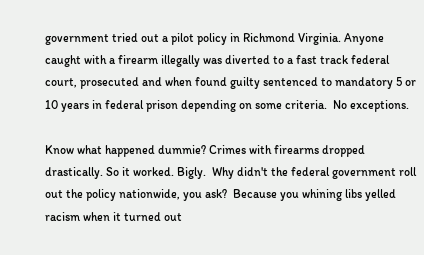government tried out a pilot policy in Richmond Virginia. Anyone caught with a firearm illegally was diverted to a fast track federal court, prosecuted and when found guilty sentenced to mandatory 5 or 10 years in federal prison depending on some criteria.  No exceptions.

Know what happened dummie? Crimes with firearms dropped drastically. So it worked. Bigly.  Why didn't the federal government roll out the policy nationwide, you ask?  Because you whining libs yelled racism when it turned out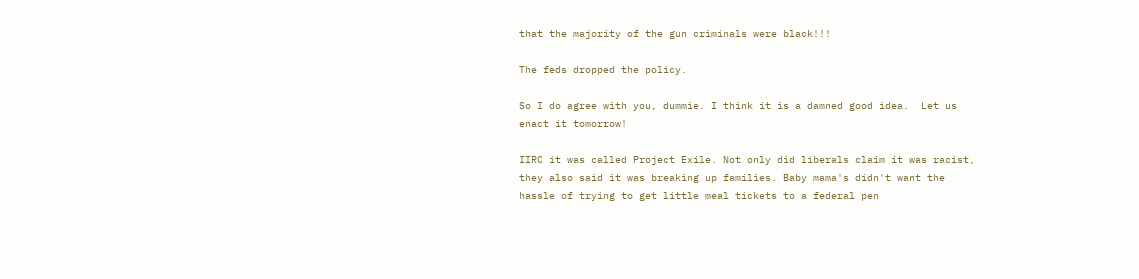that the majority of the gun criminals were black!!!

The feds dropped the policy.

So I do agree with you, dummie. I think it is a damned good idea.  Let us enact it tomorrow!

IIRC it was called Project Exile. Not only did liberals claim it was racist, they also said it was breaking up families. Baby mama's didn't want the hassle of trying to get little meal tickets to a federal pen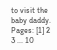to visit the baby daddy.
Pages: [1] 2 3 ... 10